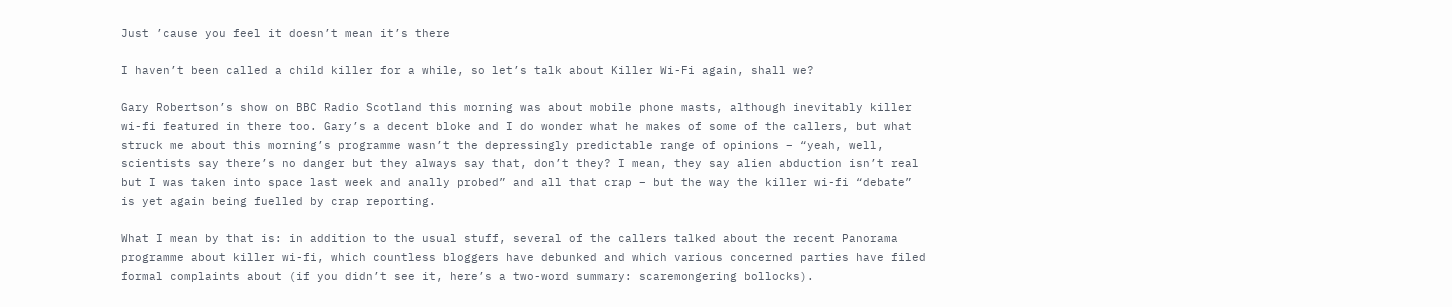Just ’cause you feel it doesn’t mean it’s there

I haven’t been called a child killer for a while, so let’s talk about Killer Wi-Fi again, shall we?

Gary Robertson’s show on BBC Radio Scotland this morning was about mobile phone masts, although inevitably killer wi-fi featured in there too. Gary’s a decent bloke and I do wonder what he makes of some of the callers, but what struck me about this morning’s programme wasn’t the depressingly predictable range of opinions – “yeah, well, scientists say there’s no danger but they always say that, don’t they? I mean, they say alien abduction isn’t real but I was taken into space last week and anally probed” and all that crap – but the way the killer wi-fi “debate” is yet again being fuelled by crap reporting.

What I mean by that is: in addition to the usual stuff, several of the callers talked about the recent Panorama programme about killer wi-fi, which countless bloggers have debunked and which various concerned parties have filed formal complaints about (if you didn’t see it, here’s a two-word summary: scaremongering bollocks).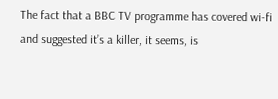The fact that a BBC TV programme has covered wi-fi and suggested it’s a killer, it seems, is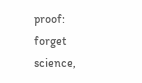proof: forget science,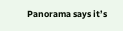Panorama says it’s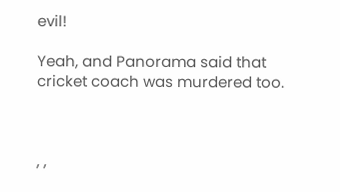evil!

Yeah, and Panorama said that cricket coach was murdered too.



, ,